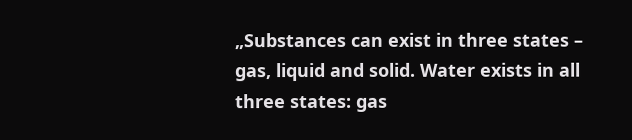„Substances can exist in three states – gas, liquid and solid. Water exists in all three states: gas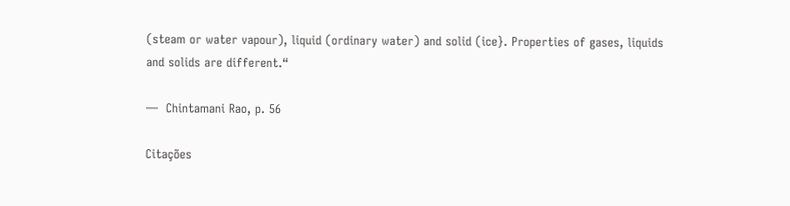(steam or water vapour), liquid (ordinary water) and solid (ice}. Properties of gases, liquids and solids are different.“

—  Chintamani Rao, p. 56

Citações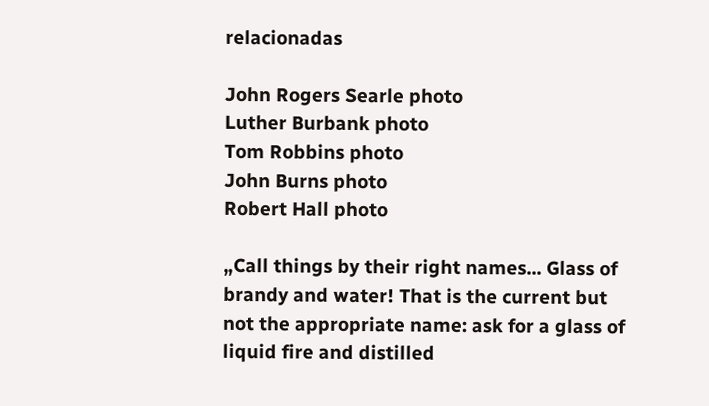relacionadas

John Rogers Searle photo
Luther Burbank photo
Tom Robbins photo
John Burns photo
Robert Hall photo

„Call things by their right names... Glass of brandy and water! That is the current but not the appropriate name: ask for a glass of liquid fire and distilled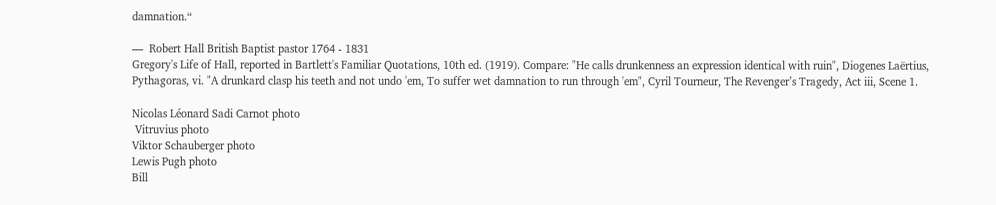damnation.“

—  Robert Hall British Baptist pastor 1764 - 1831
Gregory's Life of Hall, reported in Bartlett's Familiar Quotations, 10th ed. (1919). Compare: "He calls drunkenness an expression identical with ruin", Diogenes Laërtius, Pythagoras, vi. "A drunkard clasp his teeth and not undo 'em, To suffer wet damnation to run through 'em", Cyril Tourneur, The Revenger’s Tragedy, Act iii, Scene 1.

Nicolas Léonard Sadi Carnot photo
 Vitruvius photo
Viktor Schauberger photo
Lewis Pugh photo
Bill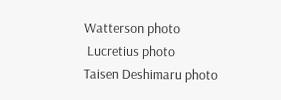Watterson photo
 Lucretius photo
Taisen Deshimaru photo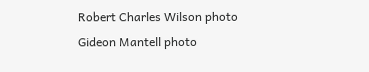Robert Charles Wilson photo
Gideon Mantell photo